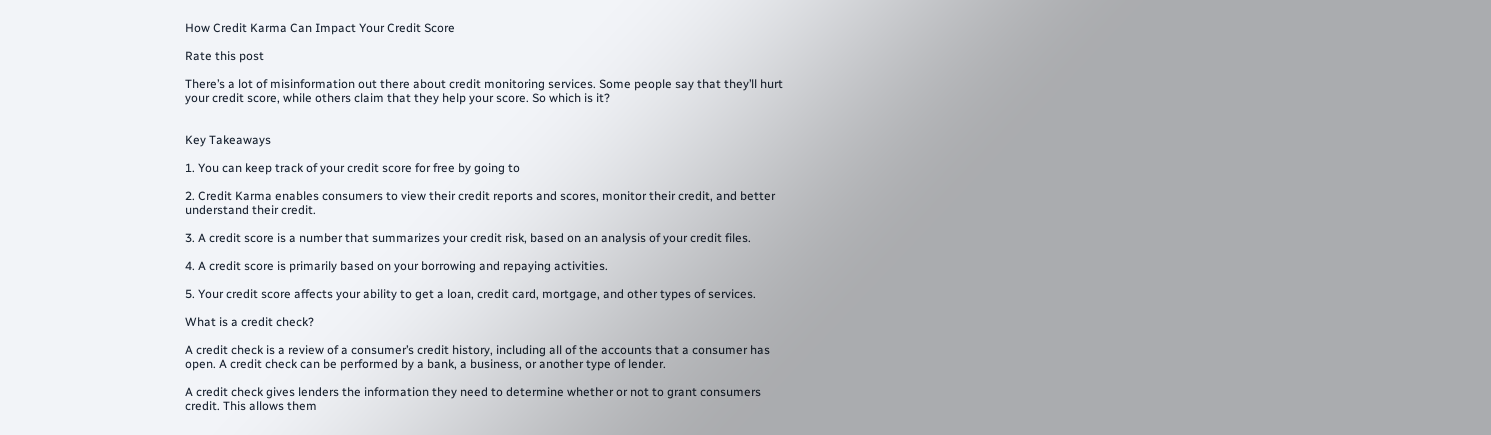How Credit Karma Can Impact Your Credit Score

Rate this post

There’s a lot of misinformation out there about credit monitoring services. Some people say that they’ll hurt your credit score, while others claim that they help your score. So which is it?


Key Takeaways

1. You can keep track of your credit score for free by going to

2. Credit Karma enables consumers to view their credit reports and scores, monitor their credit, and better understand their credit.

3. A credit score is a number that summarizes your credit risk, based on an analysis of your credit files.

4. A credit score is primarily based on your borrowing and repaying activities.

5. Your credit score affects your ability to get a loan, credit card, mortgage, and other types of services.

What is a credit check?

A credit check is a review of a consumer’s credit history, including all of the accounts that a consumer has open. A credit check can be performed by a bank, a business, or another type of lender.

A credit check gives lenders the information they need to determine whether or not to grant consumers credit. This allows them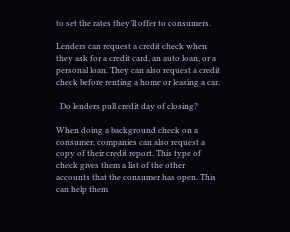to set the rates they’ll offer to consumers.

Lenders can request a credit check when they ask for a credit card, an auto loan, or a personal loan. They can also request a credit check before renting a home or leasing a car.

  Do lenders pull credit day of closing?

When doing a background check on a consumer, companies can also request a copy of their credit report. This type of check gives them a list of the other accounts that the consumer has open. This can help them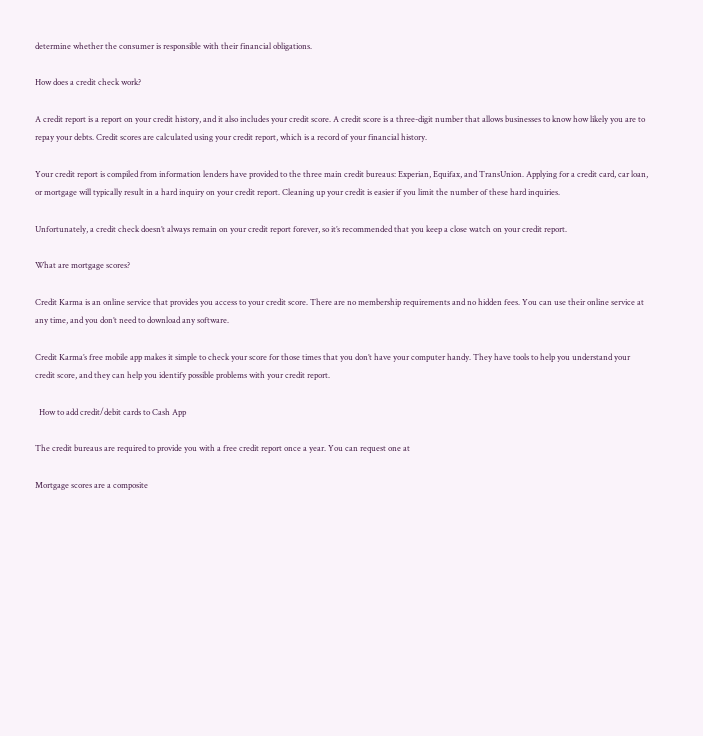determine whether the consumer is responsible with their financial obligations.

How does a credit check work?

A credit report is a report on your credit history, and it also includes your credit score. A credit score is a three-digit number that allows businesses to know how likely you are to repay your debts. Credit scores are calculated using your credit report, which is a record of your financial history.

Your credit report is compiled from information lenders have provided to the three main credit bureaus: Experian, Equifax, and TransUnion. Applying for a credit card, car loan, or mortgage will typically result in a hard inquiry on your credit report. Cleaning up your credit is easier if you limit the number of these hard inquiries.

Unfortunately, a credit check doesn’t always remain on your credit report forever, so it’s recommended that you keep a close watch on your credit report.

What are mortgage scores?

Credit Karma is an online service that provides you access to your credit score. There are no membership requirements and no hidden fees. You can use their online service at any time, and you don’t need to download any software.

Credit Karma’s free mobile app makes it simple to check your score for those times that you don’t have your computer handy. They have tools to help you understand your credit score, and they can help you identify possible problems with your credit report.

  How to add credit/debit cards to Cash App

The credit bureaus are required to provide you with a free credit report once a year. You can request one at

Mortgage scores are a composite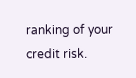ranking of your credit risk.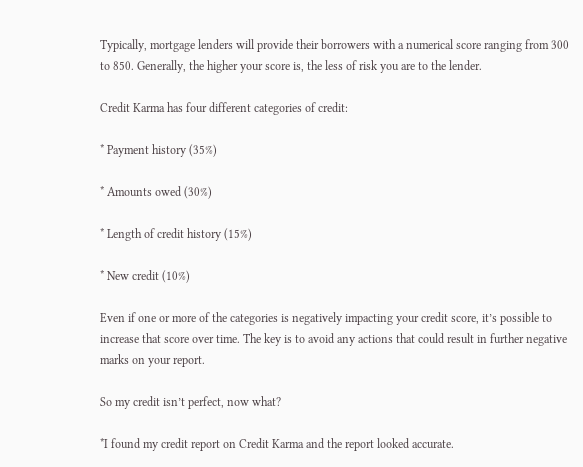Typically, mortgage lenders will provide their borrowers with a numerical score ranging from 300 to 850. Generally, the higher your score is, the less of risk you are to the lender.

Credit Karma has four different categories of credit:

* Payment history (35%)

* Amounts owed (30%)

* Length of credit history (15%)

* New credit (10%)

Even if one or more of the categories is negatively impacting your credit score, it’s possible to increase that score over time. The key is to avoid any actions that could result in further negative marks on your report.

So my credit isn’t perfect, now what?

*I found my credit report on Credit Karma and the report looked accurate.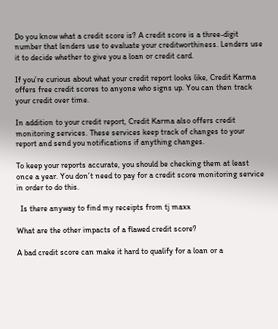Do you know what a credit score is? A credit score is a three-digit number that lenders use to evaluate your creditworthiness. Lenders use it to decide whether to give you a loan or credit card.

If you’re curious about what your credit report looks like, Credit Karma offers free credit scores to anyone who signs up. You can then track your credit over time.

In addition to your credit report, Credit Karma also offers credit monitoring services. These services keep track of changes to your report and send you notifications if anything changes.

To keep your reports accurate, you should be checking them at least once a year. You don’t need to pay for a credit score monitoring service in order to do this.

  Is there anyway to find my receipts from tj maxx

What are the other impacts of a flawed credit score?

A bad credit score can make it hard to qualify for a loan or a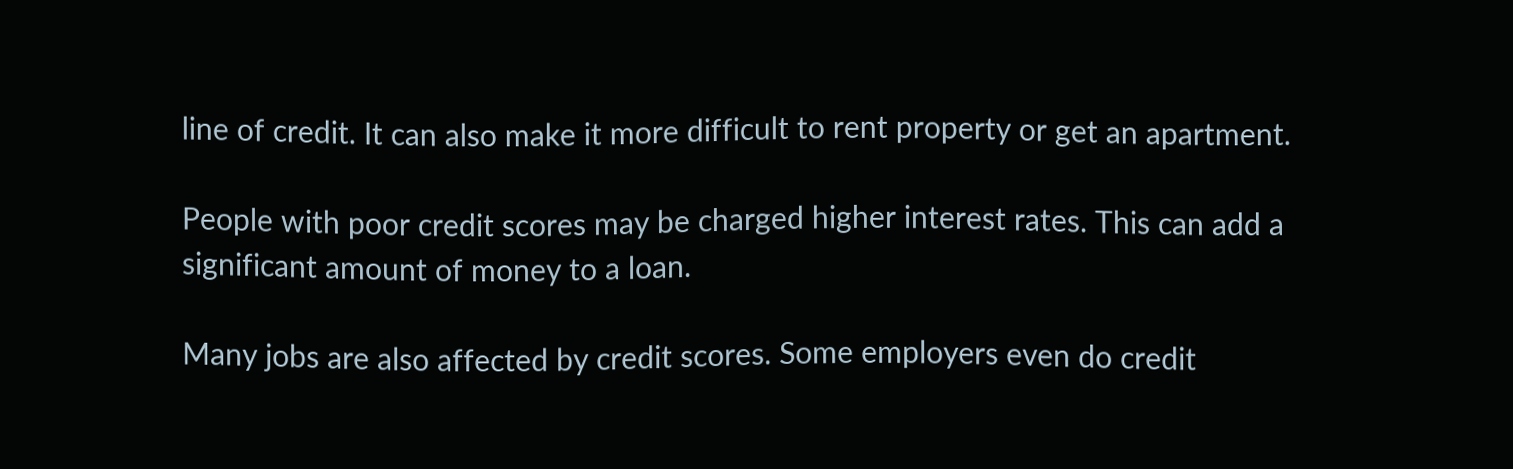line of credit. It can also make it more difficult to rent property or get an apartment.

People with poor credit scores may be charged higher interest rates. This can add a significant amount of money to a loan.

Many jobs are also affected by credit scores. Some employers even do credit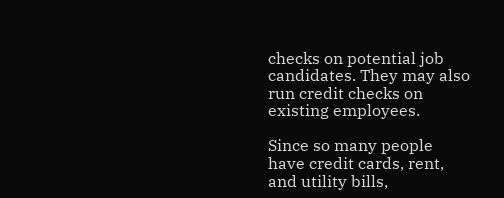checks on potential job candidates. They may also run credit checks on existing employees.

Since so many people have credit cards, rent, and utility bills,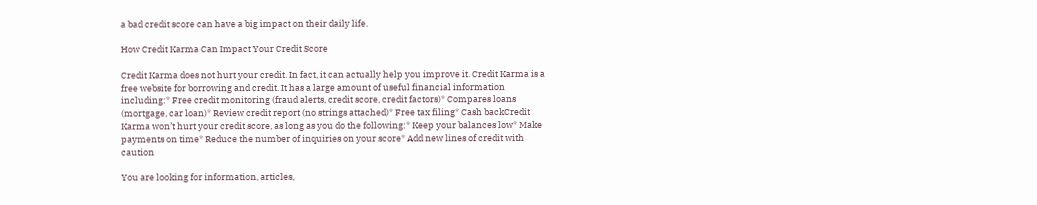a bad credit score can have a big impact on their daily life.

How Credit Karma Can Impact Your Credit Score

Credit Karma does not hurt your credit. In fact, it can actually help you improve it. Credit Karma is a free website for borrowing and credit. It has a large amount of useful financial information including:* Free credit monitoring (fraud alerts, credit score, credit factors)* Compares loans (mortgage, car loan)* Review credit report (no strings attached)* Free tax filing* Cash backCredit Karma won’t hurt your credit score, as long as you do the following:* Keep your balances low* Make payments on time* Reduce the number of inquiries on your score* Add new lines of credit with caution

You are looking for information, articles,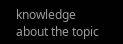knowledge about the topic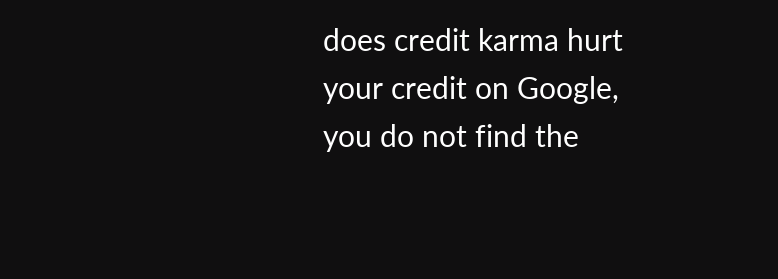does credit karma hurt your credit on Google, you do not find the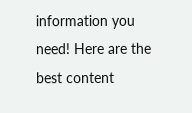information you need! Here are the best content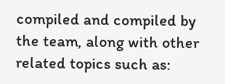compiled and compiled by the team, along with other related topics such as: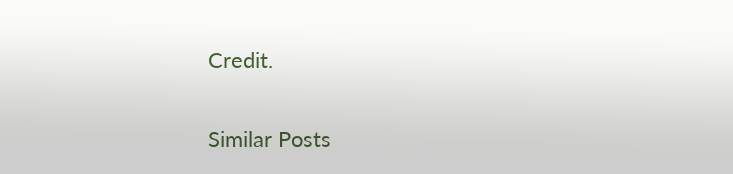Credit.

Similar Posts